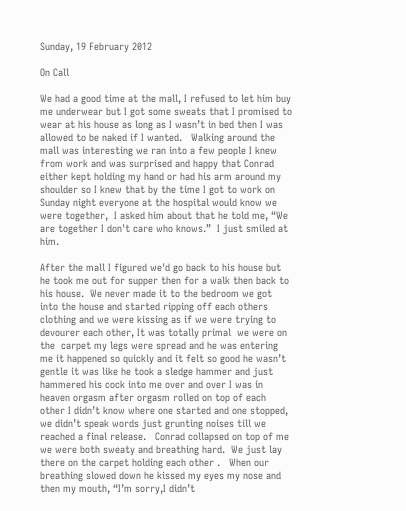Sunday, 19 February 2012

On Call

We had a good time at the mall, I refused to let him buy me underwear but I got some sweats that I promised to wear at his house as long as I wasn’t in bed then I was allowed to be naked if I wanted.   Walking around the mall was interesting we ran into a few people I knew from work and was surprised and happy that Conrad either kept holding my hand or had his arm around my shoulder so I knew that by the time I got to work on Sunday night everyone at the hospital would know we were together,  I asked him about that he told me, “We are together I don't care who knows.”  I just smiled at him.

After the mall I figured we'd go back to his house but he took me out for supper then for a walk then back to his house.  We never made it to the bedroom we got  into the house and started ripping off each others clothing and we were kissing as if we were trying to devourer each other, It was totally primal  we were on the  carpet my legs were spread and he was entering me it happened so quickly and it felt so good he wasn’t gentle it was like he took a sledge hammer and just hammered his cock into me over and over I was in heaven orgasm after orgasm rolled on top of each other I didn’t know where one started and one stopped, we didn’t speak words just grunting noises till we reached a final release.   Conrad collapsed on top of me we were both sweaty and breathing hard.  We just lay there on the carpet holding each other .   When our breathing slowed down he kissed my eyes my nose and then my mouth, “I’m sorry,I didn’t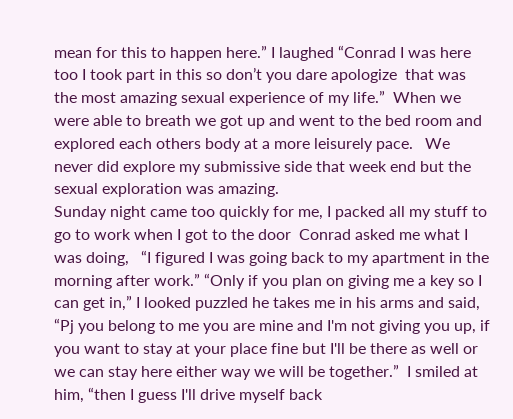mean for this to happen here.” I laughed “Conrad I was here too I took part in this so don’t you dare apologize  that was the most amazing sexual experience of my life.”  When we were able to breath we got up and went to the bed room and explored each others body at a more leisurely pace.   We never did explore my submissive side that week end but the sexual exploration was amazing.
Sunday night came too quickly for me, I packed all my stuff to go to work when I got to the door  Conrad asked me what I was doing,   “I figured I was going back to my apartment in the morning after work.” “Only if you plan on giving me a key so I can get in,” I looked puzzled he takes me in his arms and said, “Pj you belong to me you are mine and I'm not giving you up, if you want to stay at your place fine but I'll be there as well or we can stay here either way we will be together.”  I smiled at him, “then I guess I'll drive myself back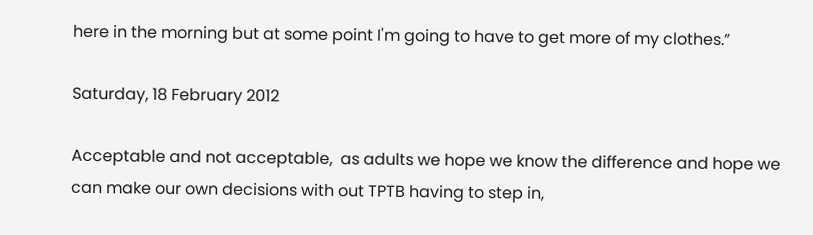here in the morning but at some point I'm going to have to get more of my clothes.”

Saturday, 18 February 2012

Acceptable and not acceptable,  as adults we hope we know the difference and hope we can make our own decisions with out TPTB having to step in,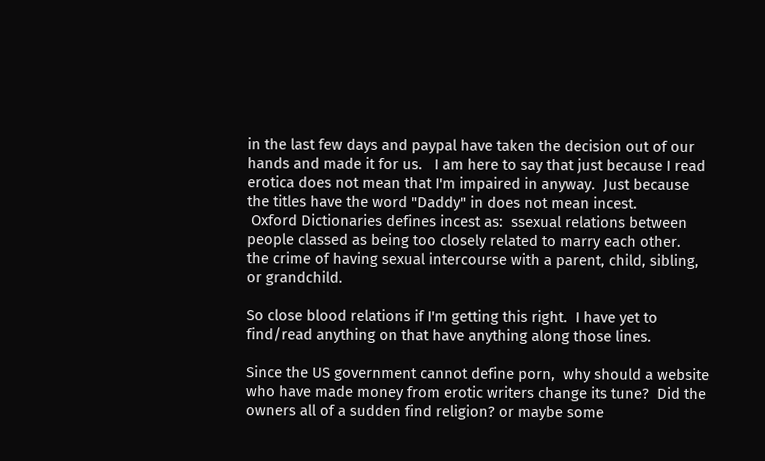in the last few days and paypal have taken the decision out of our hands and made it for us.   I am here to say that just because I read erotica does not mean that I'm impaired in anyway.  Just because the titles have the word "Daddy" in does not mean incest.
 Oxford Dictionaries defines incest as:  ssexual relations between people classed as being too closely related to marry each other.
the crime of having sexual intercourse with a parent, child, sibling, or grandchild.

So close blood relations if I'm getting this right.  I have yet to find/read anything on that have anything along those lines.

Since the US government cannot define porn,  why should a website who have made money from erotic writers change its tune?  Did the owners all of a sudden find religion? or maybe some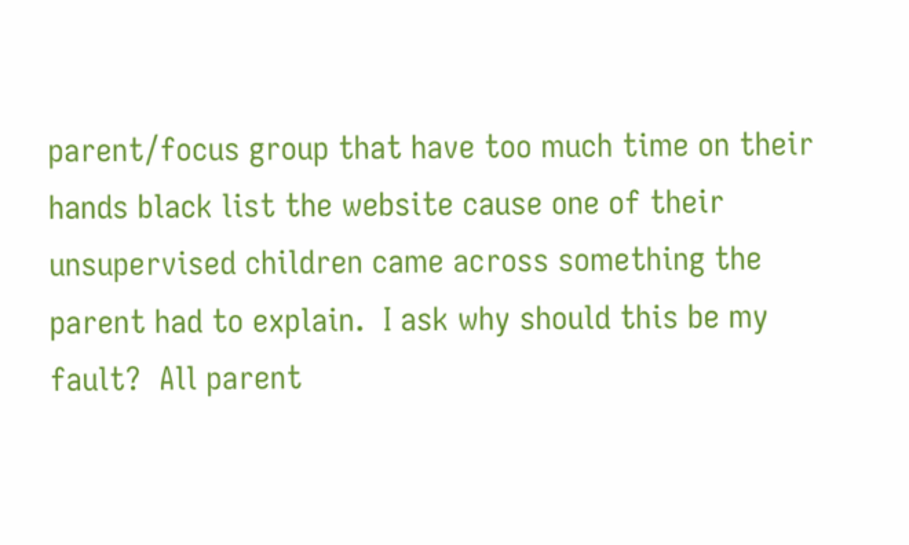parent/focus group that have too much time on their hands black list the website cause one of their unsupervised children came across something the parent had to explain.  I ask why should this be my fault?  All parent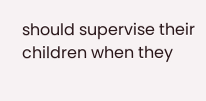should supervise their children when they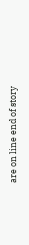are on line end of story